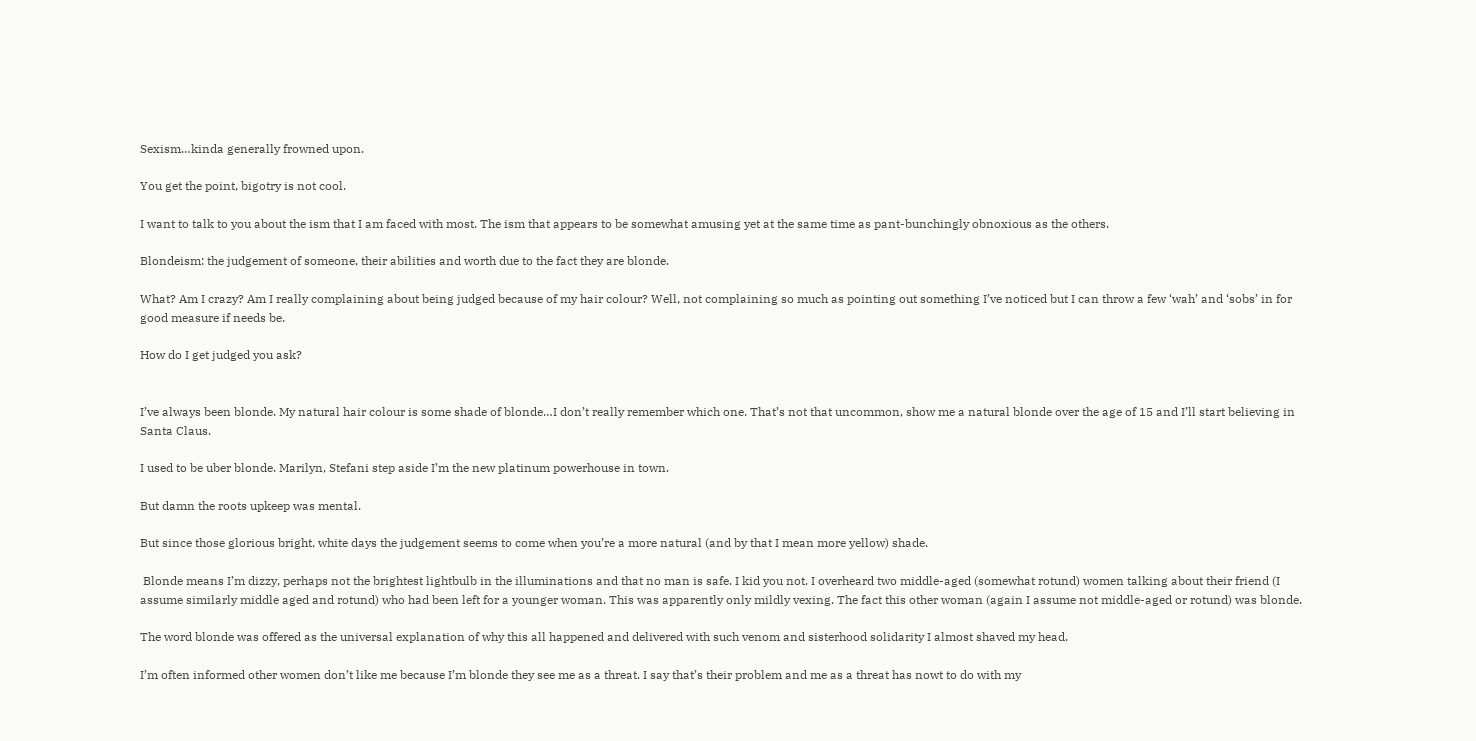Sexism…kinda generally frowned upon.

You get the point, bigotry is not cool.

I want to talk to you about the ism that I am faced with most. The ism that appears to be somewhat amusing yet at the same time as pant-bunchingly obnoxious as the others.

Blondeism: the judgement of someone, their abilities and worth due to the fact they are blonde.

What? Am I crazy? Am I really complaining about being judged because of my hair colour? Well, not complaining so much as pointing out something I’ve noticed but I can throw a few ‘wah’ and ‘sobs’ in for good measure if needs be.

How do I get judged you ask?


I’ve always been blonde. My natural hair colour is some shade of blonde…I don’t really remember which one. That’s not that uncommon, show me a natural blonde over the age of 15 and I’ll start believing in Santa Claus.

I used to be uber blonde. Marilyn, Stefani step aside I’m the new platinum powerhouse in town.

But damn the roots upkeep was mental.

But since those glorious bright, white days the judgement seems to come when you’re a more natural (and by that I mean more yellow) shade.

 Blonde means I’m dizzy, perhaps not the brightest lightbulb in the illuminations and that no man is safe. I kid you not. I overheard two middle-aged (somewhat rotund) women talking about their friend (I assume similarly middle aged and rotund) who had been left for a younger woman. This was apparently only mildly vexing. The fact this other woman (again I assume not middle-aged or rotund) was blonde.

The word blonde was offered as the universal explanation of why this all happened and delivered with such venom and sisterhood solidarity I almost shaved my head.

I’m often informed other women don’t like me because I’m blonde they see me as a threat. I say that’s their problem and me as a threat has nowt to do with my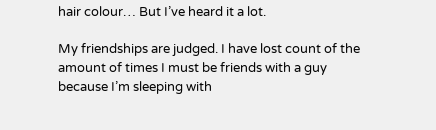hair colour… But I’ve heard it a lot.

My friendships are judged. I have lost count of the amount of times I must be friends with a guy because I’m sleeping with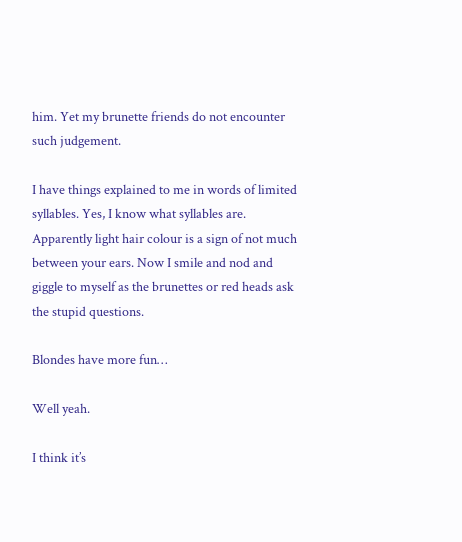him. Yet my brunette friends do not encounter such judgement.

I have things explained to me in words of limited syllables. Yes, I know what syllables are. Apparently light hair colour is a sign of not much between your ears. Now I smile and nod and giggle to myself as the brunettes or red heads ask the stupid questions.

Blondes have more fun…

Well yeah.

I think it’s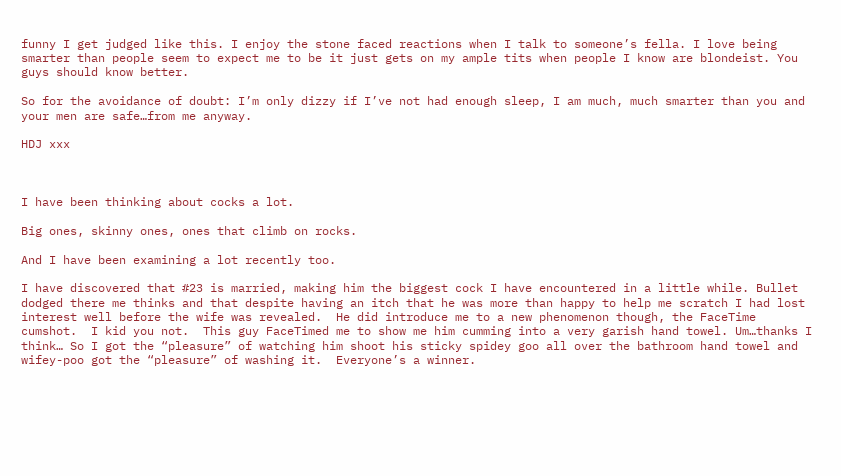funny I get judged like this. I enjoy the stone faced reactions when I talk to someone’s fella. I love being smarter than people seem to expect me to be it just gets on my ample tits when people I know are blondeist. You guys should know better.

So for the avoidance of doubt: I’m only dizzy if I’ve not had enough sleep, I am much, much smarter than you and your men are safe…from me anyway.

HDJ xxx



I have been thinking about cocks a lot.

Big ones, skinny ones, ones that climb on rocks.

And I have been examining a lot recently too.

I have discovered that #23 is married, making him the biggest cock I have encountered in a little while. Bullet dodged there me thinks and that despite having an itch that he was more than happy to help me scratch I had lost interest well before the wife was revealed.  He did introduce me to a new phenomenon though, the FaceTime cumshot.  I kid you not.  This guy FaceTimed me to show me him cumming into a very garish hand towel. Um…thanks I think… So I got the “pleasure” of watching him shoot his sticky spidey goo all over the bathroom hand towel and wifey-poo got the “pleasure” of washing it.  Everyone’s a winner.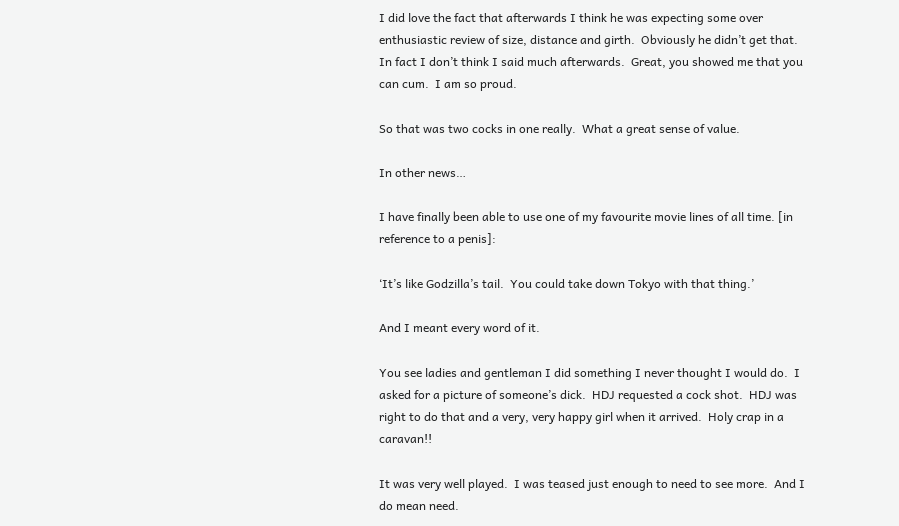I did love the fact that afterwards I think he was expecting some over enthusiastic review of size, distance and girth.  Obviously he didn’t get that.  In fact I don’t think I said much afterwards.  Great, you showed me that you can cum.  I am so proud.

So that was two cocks in one really.  What a great sense of value.

In other news…

I have finally been able to use one of my favourite movie lines of all time. [in reference to a penis]:

‘It’s like Godzilla’s tail.  You could take down Tokyo with that thing.’

And I meant every word of it.

You see ladies and gentleman I did something I never thought I would do.  I asked for a picture of someone’s dick.  HDJ requested a cock shot.  HDJ was right to do that and a very, very happy girl when it arrived.  Holy crap in a caravan!!

It was very well played.  I was teased just enough to need to see more.  And I do mean need.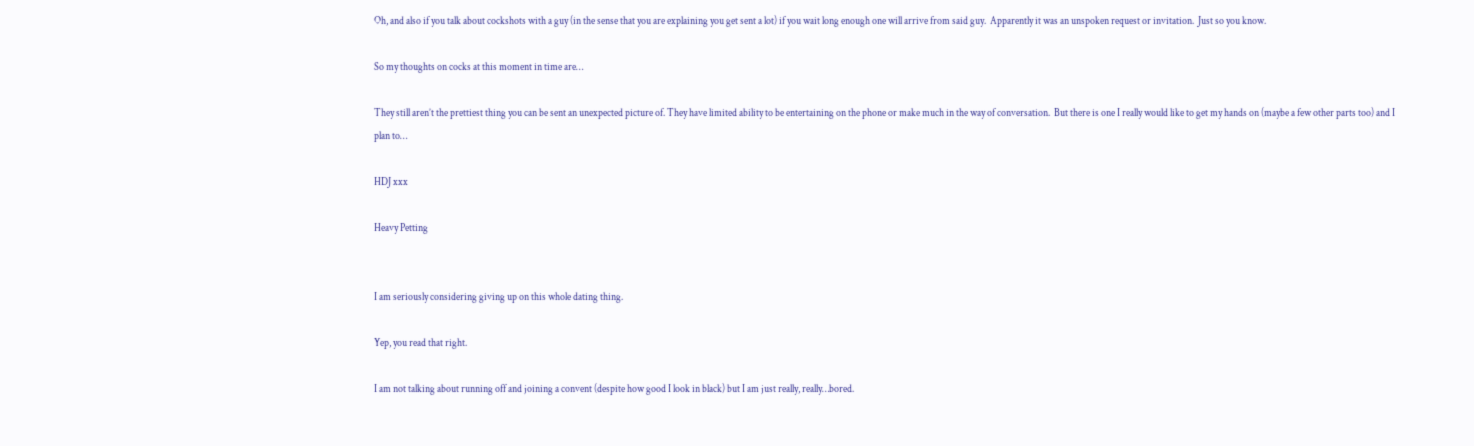Oh, and also if you talk about cockshots with a guy (in the sense that you are explaining you get sent a lot) if you wait long enough one will arrive from said guy.  Apparently it was an unspoken request or invitation.  Just so you know.

So my thoughts on cocks at this moment in time are…

They still aren’t the prettiest thing you can be sent an unexpected picture of. They have limited ability to be entertaining on the phone or make much in the way of conversation.  But there is one I really would like to get my hands on (maybe a few other parts too) and I plan to…

HDJ xxx

Heavy Petting


I am seriously considering giving up on this whole dating thing.

Yep, you read that right.

I am not talking about running off and joining a convent (despite how good I look in black) but I am just really, really…bored.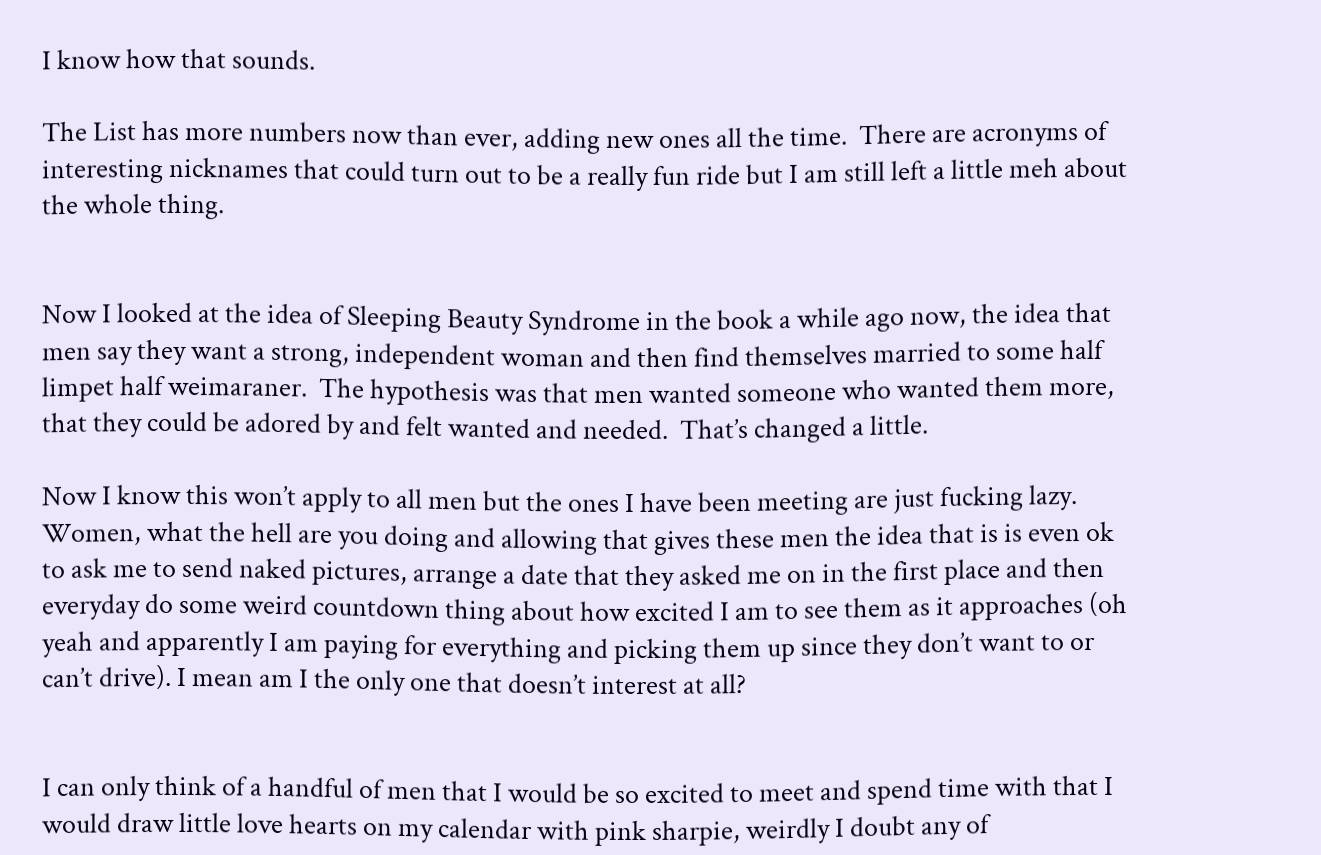I know how that sounds.

The List has more numbers now than ever, adding new ones all the time.  There are acronyms of interesting nicknames that could turn out to be a really fun ride but I am still left a little meh about the whole thing.


Now I looked at the idea of Sleeping Beauty Syndrome in the book a while ago now, the idea that men say they want a strong, independent woman and then find themselves married to some half limpet half weimaraner.  The hypothesis was that men wanted someone who wanted them more, that they could be adored by and felt wanted and needed.  That’s changed a little.

Now I know this won’t apply to all men but the ones I have been meeting are just fucking lazy.  Women, what the hell are you doing and allowing that gives these men the idea that is is even ok to ask me to send naked pictures, arrange a date that they asked me on in the first place and then everyday do some weird countdown thing about how excited I am to see them as it approaches (oh yeah and apparently I am paying for everything and picking them up since they don’t want to or can’t drive). I mean am I the only one that doesn’t interest at all?


I can only think of a handful of men that I would be so excited to meet and spend time with that I would draw little love hearts on my calendar with pink sharpie, weirdly I doubt any of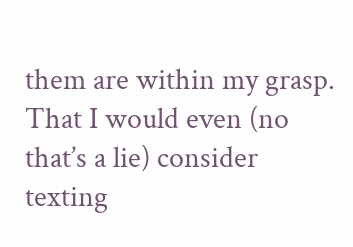them are within my grasp.  That I would even (no that’s a lie) consider texting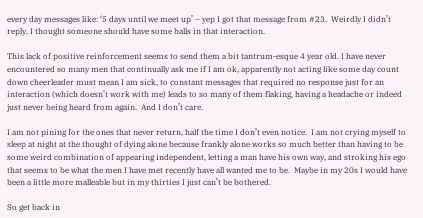every day messages like: ‘5 days until we meet up’ – yep I got that message from #23.  Weirdly I didn’t reply, I thought someone should have some balls in that interaction.

This lack of positive reinforcement seems to send them a bit tantrum-esque 4 year old. I have never encountered so many men that continually ask me if I am ok, apparently not acting like some day count down cheerleader must mean I am sick, to constant messages that required no response just for an interaction (which doesn’t work with me) leads to so many of them flaking, having a headache or indeed just never being heard from again.  And I don’t care.

I am not pining for the ones that never return, half the time I don’t even notice.  I am not crying myself to sleep at night at the thought of dying alone because frankly alone works so much better than having to be some weird combination of appearing independent, letting a man have his own way, and stroking his ego that seems to be what the men I have met recently have all wanted me to be.  Maybe in my 20s I would have been a little more malleable but in my thirties I just can’t be bothered.

So get back in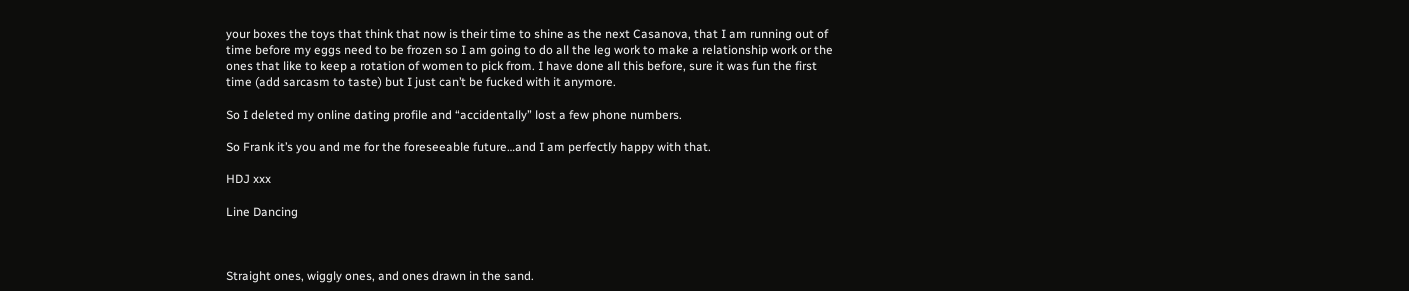your boxes the toys that think that now is their time to shine as the next Casanova, that I am running out of time before my eggs need to be frozen so I am going to do all the leg work to make a relationship work or the ones that like to keep a rotation of women to pick from. I have done all this before, sure it was fun the first time (add sarcasm to taste) but I just can’t be fucked with it anymore.

So I deleted my online dating profile and “accidentally” lost a few phone numbers.

So Frank it’s you and me for the foreseeable future…and I am perfectly happy with that.

HDJ xxx

Line Dancing



Straight ones, wiggly ones, and ones drawn in the sand.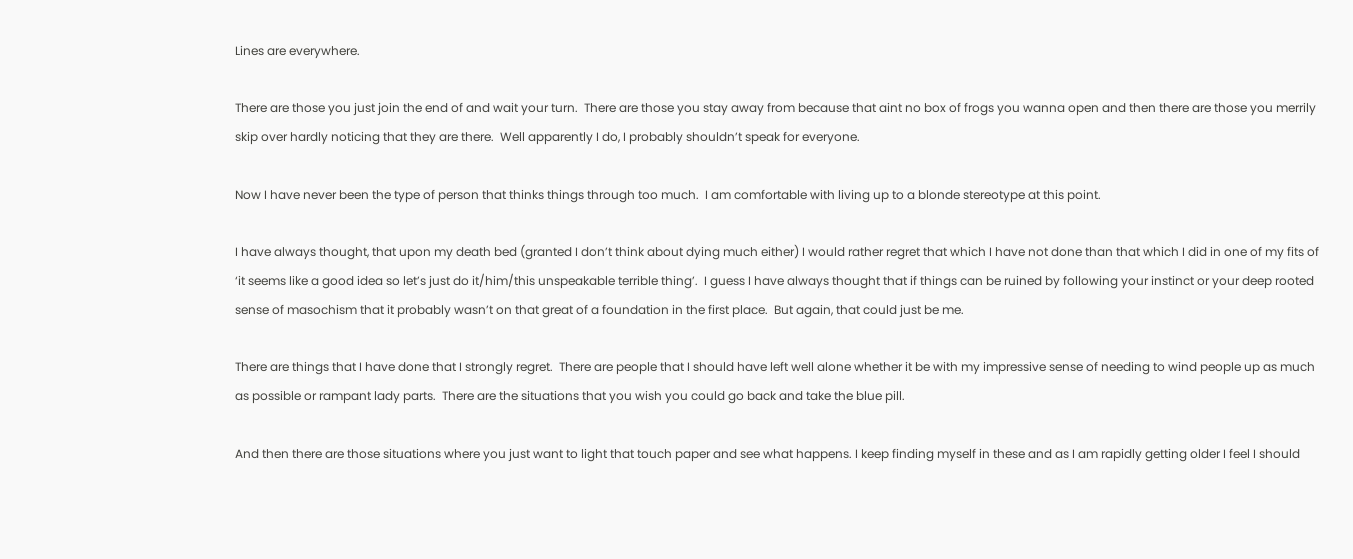Lines are everywhere.

There are those you just join the end of and wait your turn.  There are those you stay away from because that aint no box of frogs you wanna open and then there are those you merrily skip over hardly noticing that they are there.  Well apparently I do, I probably shouldn’t speak for everyone.

Now I have never been the type of person that thinks things through too much.  I am comfortable with living up to a blonde stereotype at this point.

I have always thought, that upon my death bed (granted I don’t think about dying much either) I would rather regret that which I have not done than that which I did in one of my fits of ‘it seems like a good idea so let’s just do it/him/this unspeakable terrible thing’.  I guess I have always thought that if things can be ruined by following your instinct or your deep rooted sense of masochism that it probably wasn’t on that great of a foundation in the first place.  But again, that could just be me.

There are things that I have done that I strongly regret.  There are people that I should have left well alone whether it be with my impressive sense of needing to wind people up as much as possible or rampant lady parts.  There are the situations that you wish you could go back and take the blue pill.

And then there are those situations where you just want to light that touch paper and see what happens. I keep finding myself in these and as I am rapidly getting older I feel I should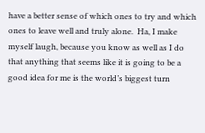have a better sense of which ones to try and which ones to leave well and truly alone.  Ha, I make myself laugh, because you know as well as I do that anything that seems like it is going to be a good idea for me is the world’s biggest turn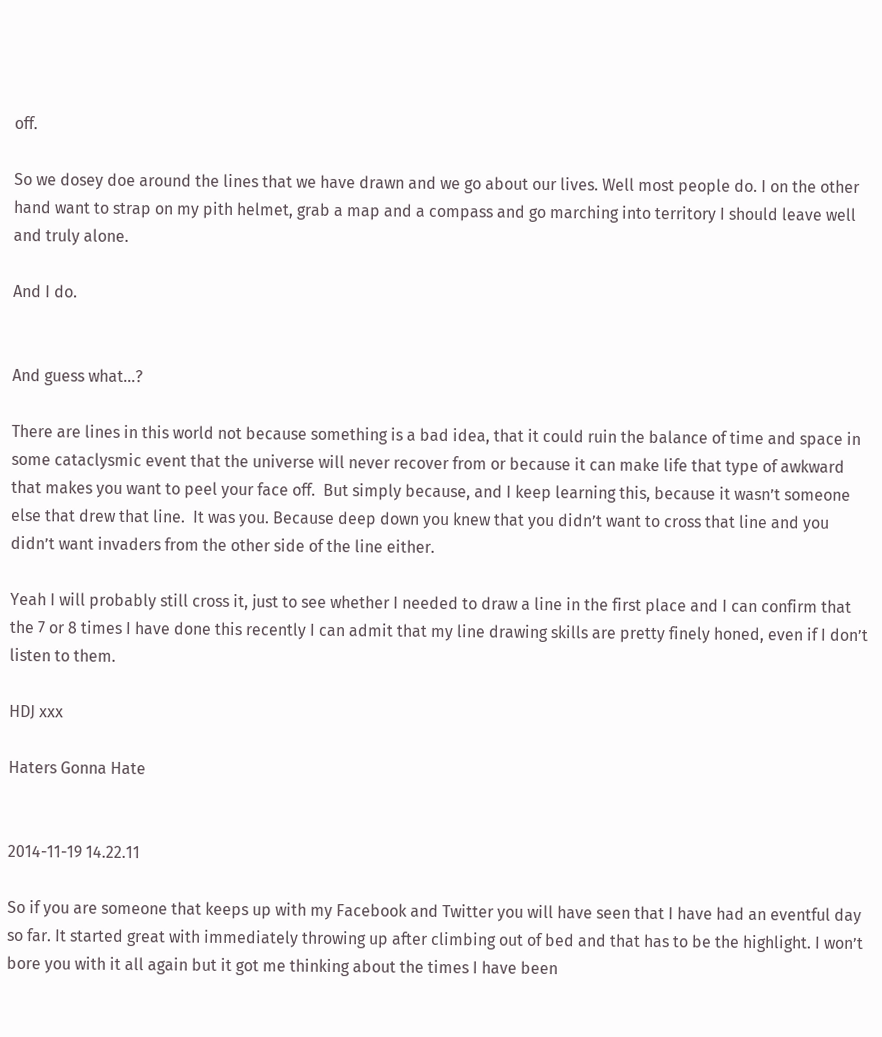off.

So we dosey doe around the lines that we have drawn and we go about our lives. Well most people do. I on the other hand want to strap on my pith helmet, grab a map and a compass and go marching into territory I should leave well and truly alone.

And I do.


And guess what…?

There are lines in this world not because something is a bad idea, that it could ruin the balance of time and space in some cataclysmic event that the universe will never recover from or because it can make life that type of awkward that makes you want to peel your face off.  But simply because, and I keep learning this, because it wasn’t someone else that drew that line.  It was you. Because deep down you knew that you didn’t want to cross that line and you didn’t want invaders from the other side of the line either.

Yeah I will probably still cross it, just to see whether I needed to draw a line in the first place and I can confirm that the 7 or 8 times I have done this recently I can admit that my line drawing skills are pretty finely honed, even if I don’t listen to them.

HDJ xxx

Haters Gonna Hate


2014-11-19 14.22.11

So if you are someone that keeps up with my Facebook and Twitter you will have seen that I have had an eventful day so far. It started great with immediately throwing up after climbing out of bed and that has to be the highlight. I won’t bore you with it all again but it got me thinking about the times I have been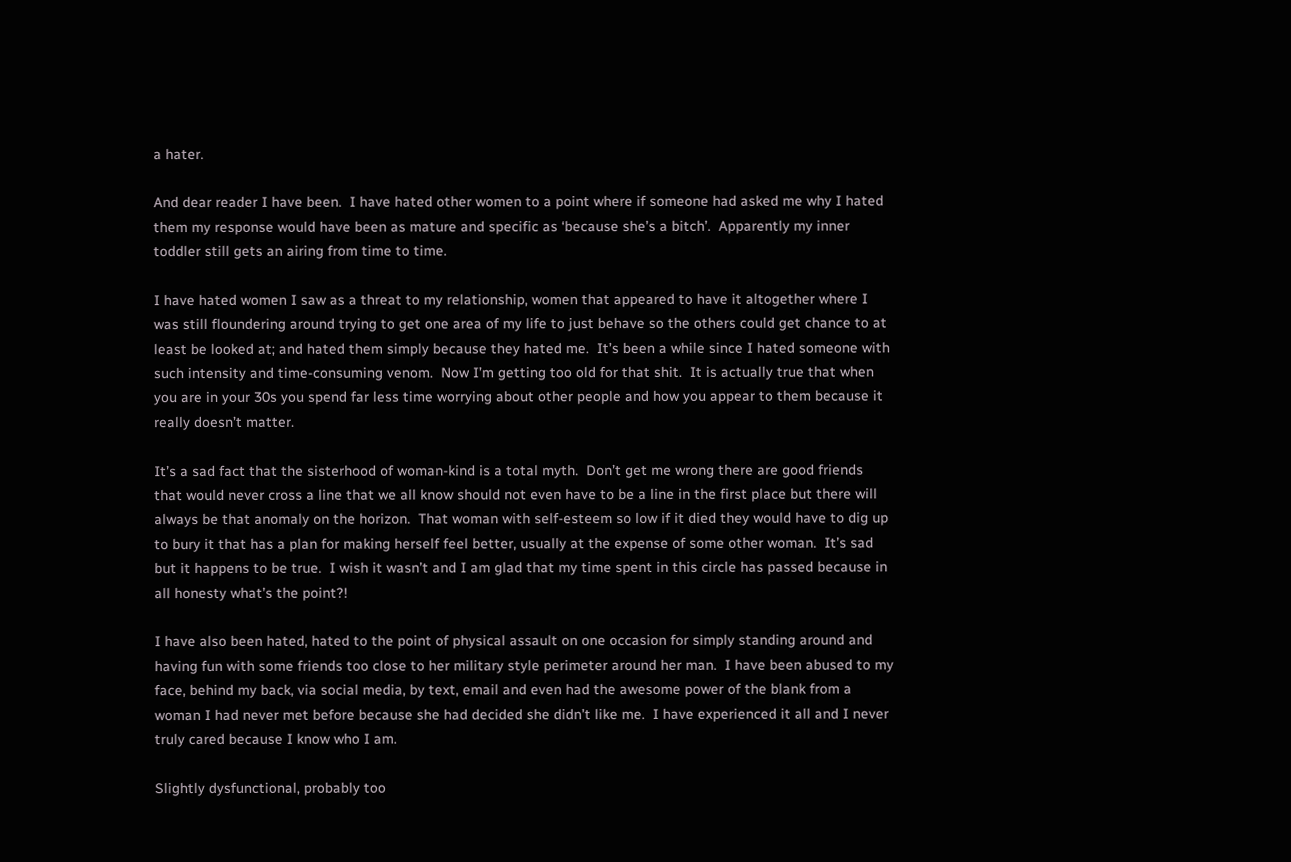a hater.

And dear reader I have been.  I have hated other women to a point where if someone had asked me why I hated them my response would have been as mature and specific as ‘because she’s a bitch’.  Apparently my inner toddler still gets an airing from time to time.

I have hated women I saw as a threat to my relationship, women that appeared to have it altogether where I was still floundering around trying to get one area of my life to just behave so the others could get chance to at least be looked at; and hated them simply because they hated me.  It’s been a while since I hated someone with such intensity and time-consuming venom.  Now I’m getting too old for that shit.  It is actually true that when you are in your 30s you spend far less time worrying about other people and how you appear to them because it really doesn’t matter.

It’s a sad fact that the sisterhood of woman-kind is a total myth.  Don’t get me wrong there are good friends that would never cross a line that we all know should not even have to be a line in the first place but there will always be that anomaly on the horizon.  That woman with self-esteem so low if it died they would have to dig up to bury it that has a plan for making herself feel better, usually at the expense of some other woman.  It’s sad but it happens to be true.  I wish it wasn’t and I am glad that my time spent in this circle has passed because in all honesty what’s the point?!

I have also been hated, hated to the point of physical assault on one occasion for simply standing around and having fun with some friends too close to her military style perimeter around her man.  I have been abused to my face, behind my back, via social media, by text, email and even had the awesome power of the blank from a woman I had never met before because she had decided she didn’t like me.  I have experienced it all and I never truly cared because I know who I am.

Slightly dysfunctional, probably too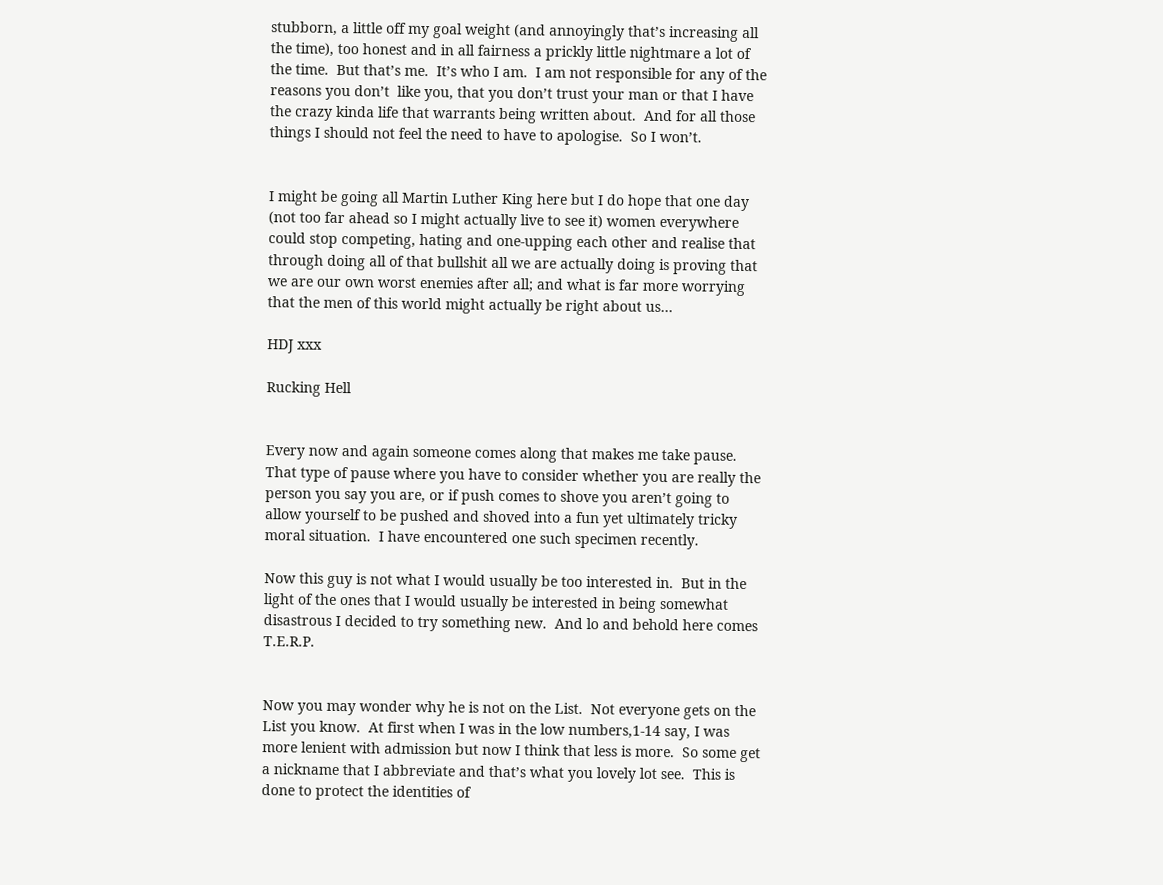stubborn, a little off my goal weight (and annoyingly that’s increasing all the time), too honest and in all fairness a prickly little nightmare a lot of the time.  But that’s me.  It’s who I am.  I am not responsible for any of the reasons you don’t  like you, that you don’t trust your man or that I have the crazy kinda life that warrants being written about.  And for all those things I should not feel the need to have to apologise.  So I won’t.


I might be going all Martin Luther King here but I do hope that one day (not too far ahead so I might actually live to see it) women everywhere could stop competing, hating and one-upping each other and realise that through doing all of that bullshit all we are actually doing is proving that we are our own worst enemies after all; and what is far more worrying that the men of this world might actually be right about us…

HDJ xxx

Rucking Hell


Every now and again someone comes along that makes me take pause.  That type of pause where you have to consider whether you are really the person you say you are, or if push comes to shove you aren’t going to allow yourself to be pushed and shoved into a fun yet ultimately tricky moral situation.  I have encountered one such specimen recently.

Now this guy is not what I would usually be too interested in.  But in the light of the ones that I would usually be interested in being somewhat disastrous I decided to try something new.  And lo and behold here comes T.E.R.P.


Now you may wonder why he is not on the List.  Not everyone gets on the List you know.  At first when I was in the low numbers,1-14 say, I was more lenient with admission but now I think that less is more.  So some get a nickname that I abbreviate and that’s what you lovely lot see.  This is done to protect the identities of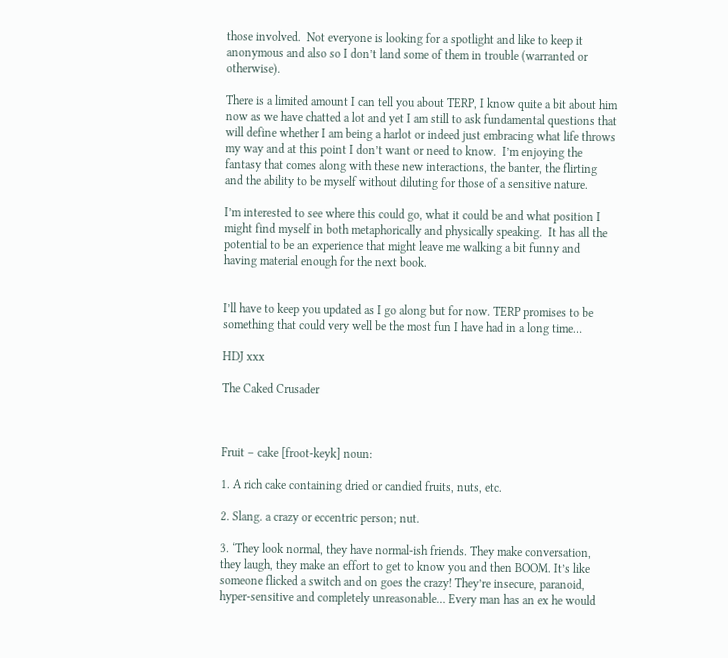those involved.  Not everyone is looking for a spotlight and like to keep it anonymous and also so I don’t land some of them in trouble (warranted or otherwise).

There is a limited amount I can tell you about TERP, I know quite a bit about him now as we have chatted a lot and yet I am still to ask fundamental questions that will define whether I am being a harlot or indeed just embracing what life throws my way and at this point I don’t want or need to know.  I’m enjoying the fantasy that comes along with these new interactions, the banter, the flirting and the ability to be myself without diluting for those of a sensitive nature.

I’m interested to see where this could go, what it could be and what position I might find myself in both metaphorically and physically speaking.  It has all the potential to be an experience that might leave me walking a bit funny and having material enough for the next book.


I’ll have to keep you updated as I go along but for now. TERP promises to be something that could very well be the most fun I have had in a long time…

HDJ xxx

The Caked Crusader



Fruit – cake [froot-keyk] noun:

1. A rich cake containing dried or candied fruits, nuts, etc.

2. Slang. a crazy or eccentric person; nut.

3. ‘They look normal, they have normal-ish friends. They make conversation, they laugh, they make an effort to get to know you and then BOOM. It’s like someone flicked a switch and on goes the crazy! They’re insecure, paranoid, hyper-sensitive and completely unreasonable… Every man has an ex he would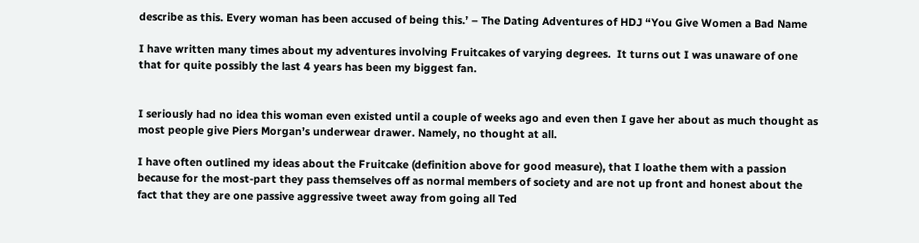describe as this. Every woman has been accused of being this.’ – The Dating Adventures of HDJ “You Give Women a Bad Name

I have written many times about my adventures involving Fruitcakes of varying degrees.  It turns out I was unaware of one that for quite possibly the last 4 years has been my biggest fan.


I seriously had no idea this woman even existed until a couple of weeks ago and even then I gave her about as much thought as most people give Piers Morgan’s underwear drawer. Namely, no thought at all.

I have often outlined my ideas about the Fruitcake (definition above for good measure), that I loathe them with a passion because for the most-part they pass themselves off as normal members of society and are not up front and honest about the fact that they are one passive aggressive tweet away from going all Ted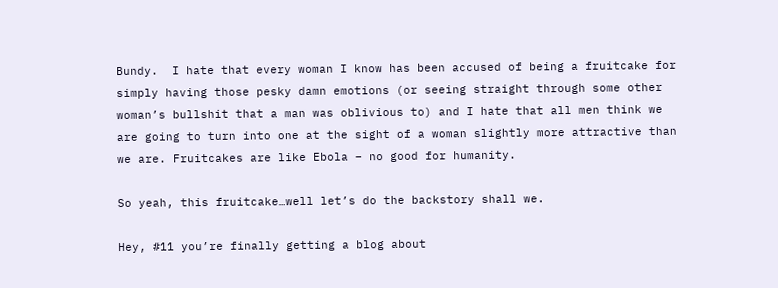Bundy.  I hate that every woman I know has been accused of being a fruitcake for simply having those pesky damn emotions (or seeing straight through some other woman’s bullshit that a man was oblivious to) and I hate that all men think we are going to turn into one at the sight of a woman slightly more attractive than we are. Fruitcakes are like Ebola – no good for humanity.

So yeah, this fruitcake…well let’s do the backstory shall we.

Hey, #11 you’re finally getting a blog about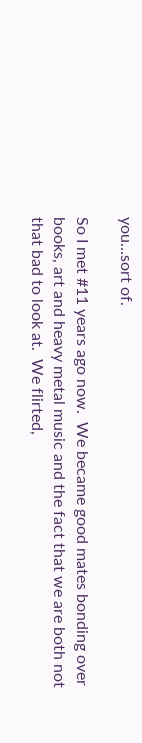you…sort of.

So I met #11 years ago now.  We became good mates bonding over books, art and heavy metal music and the fact that we are both not that bad to look at.  We flirted,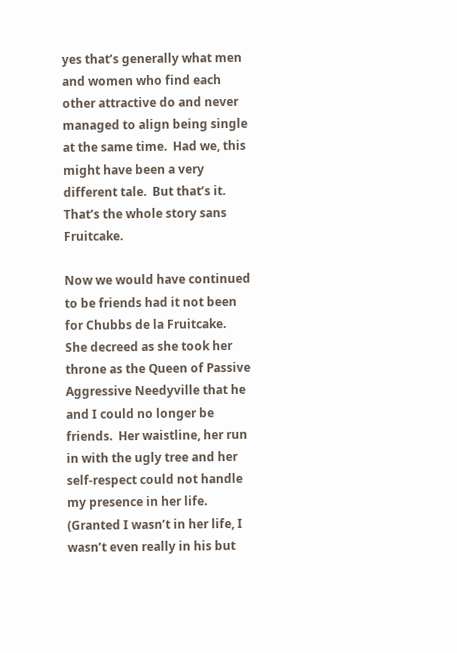yes that’s generally what men and women who find each other attractive do and never managed to align being single at the same time.  Had we, this might have been a very different tale.  But that’s it.  That’s the whole story sans Fruitcake.

Now we would have continued to be friends had it not been for Chubbs de la Fruitcake.  She decreed as she took her throne as the Queen of Passive Aggressive Needyville that he and I could no longer be friends.  Her waistline, her run in with the ugly tree and her self-respect could not handle my presence in her life.  (Granted I wasn’t in her life, I wasn’t even really in his but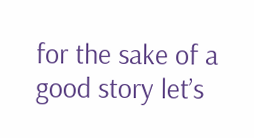for the sake of a good story let’s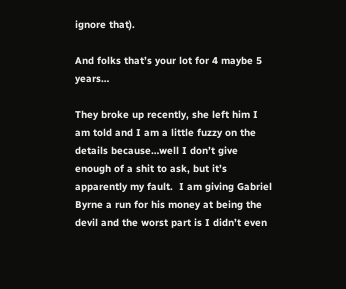ignore that).

And folks that’s your lot for 4 maybe 5 years…

They broke up recently, she left him I am told and I am a little fuzzy on the details because…well I don’t give enough of a shit to ask, but it’s apparently my fault.  I am giving Gabriel Byrne a run for his money at being the devil and the worst part is I didn’t even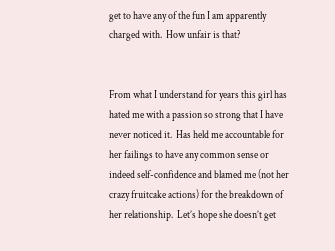get to have any of the fun I am apparently charged with.  How unfair is that?


From what I understand for years this girl has hated me with a passion so strong that I have never noticed it.  Has held me accountable for her failings to have any common sense or indeed self-confidence and blamed me (not her crazy fruitcake actions) for the breakdown of her relationship.  Let’s hope she doesn’t get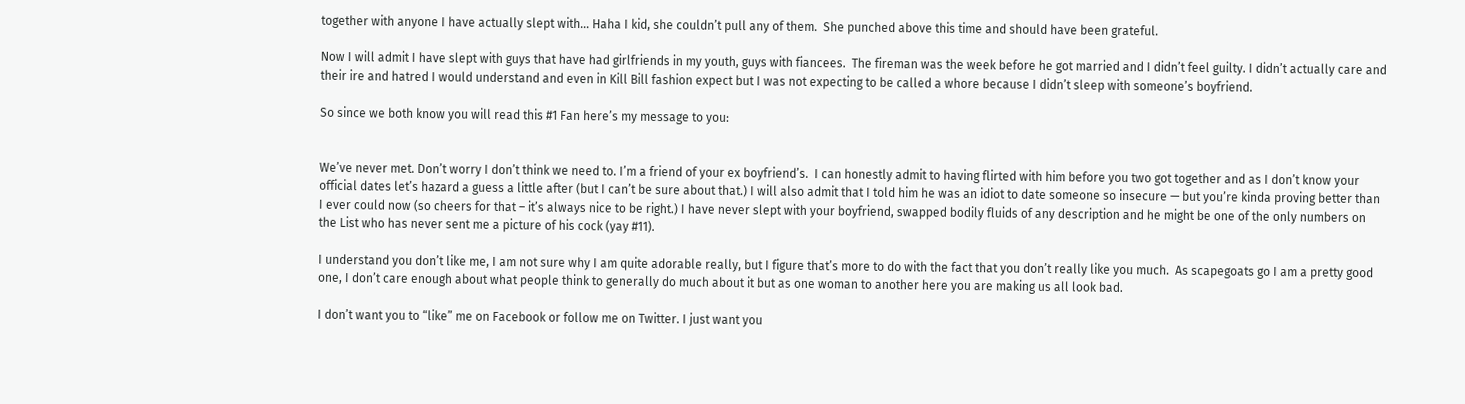together with anyone I have actually slept with… Haha I kid, she couldn’t pull any of them.  She punched above this time and should have been grateful.

Now I will admit I have slept with guys that have had girlfriends in my youth, guys with fiancees.  The fireman was the week before he got married and I didn’t feel guilty. I didn’t actually care and their ire and hatred I would understand and even in Kill Bill fashion expect but I was not expecting to be called a whore because I didn’t sleep with someone’s boyfriend.

So since we both know you will read this #1 Fan here’s my message to you:


We’ve never met. Don’t worry I don’t think we need to. I’m a friend of your ex boyfriend’s.  I can honestly admit to having flirted with him before you two got together and as I don’t know your official dates let’s hazard a guess a little after (but I can’t be sure about that.) I will also admit that I told him he was an idiot to date someone so insecure — but you’re kinda proving better than I ever could now (so cheers for that – it’s always nice to be right.) I have never slept with your boyfriend, swapped bodily fluids of any description and he might be one of the only numbers on the List who has never sent me a picture of his cock (yay #11).

I understand you don’t like me, I am not sure why I am quite adorable really, but I figure that’s more to do with the fact that you don’t really like you much.  As scapegoats go I am a pretty good one, I don’t care enough about what people think to generally do much about it but as one woman to another here you are making us all look bad.

I don’t want you to “like” me on Facebook or follow me on Twitter. I just want you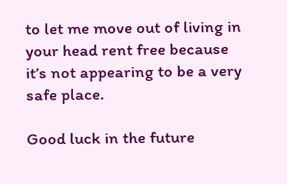to let me move out of living in your head rent free because it’s not appearing to be a very safe place.

Good luck in the future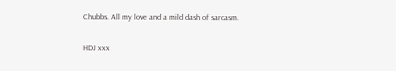Chubbs. All my love and a mild dash of sarcasm.

HDJ xxx